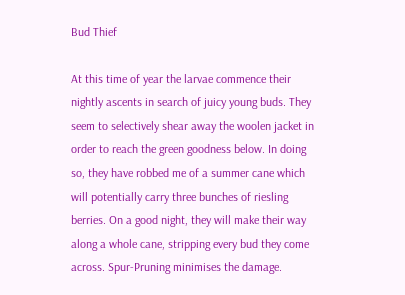Bud Thief

At this time of year the larvae commence their nightly ascents in search of juicy young buds. They seem to selectively shear away the woolen jacket in order to reach the green goodness below. In doing so, they have robbed me of a summer cane which will potentially carry three bunches of riesling berries. On a good night, they will make their way along a whole cane, stripping every bud they come across. Spur-Pruning minimises the damage.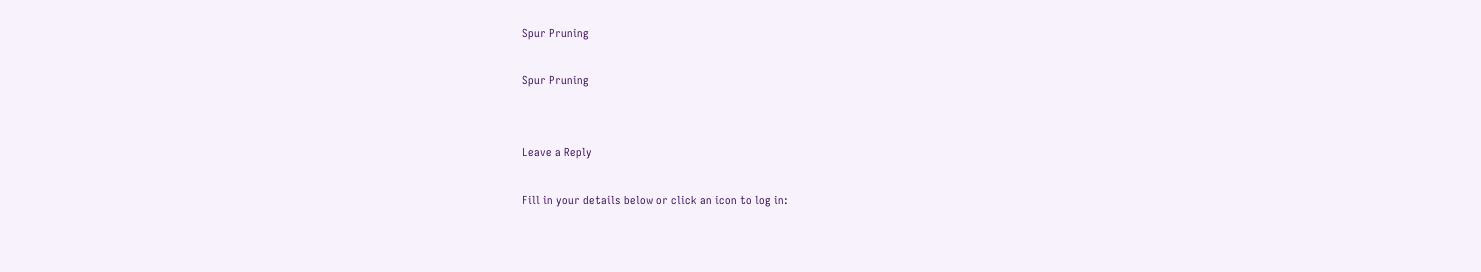Spur Pruning

Spur Pruning


Leave a Reply

Fill in your details below or click an icon to log in: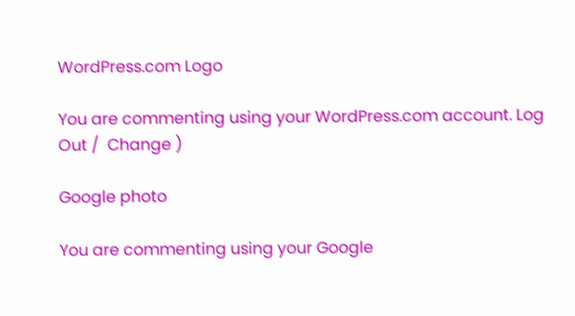WordPress.com Logo

You are commenting using your WordPress.com account. Log Out /  Change )

Google photo

You are commenting using your Google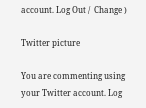account. Log Out /  Change )

Twitter picture

You are commenting using your Twitter account. Log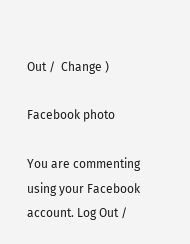Out /  Change )

Facebook photo

You are commenting using your Facebook account. Log Out /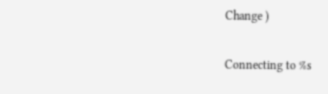Change )

Connecting to %s